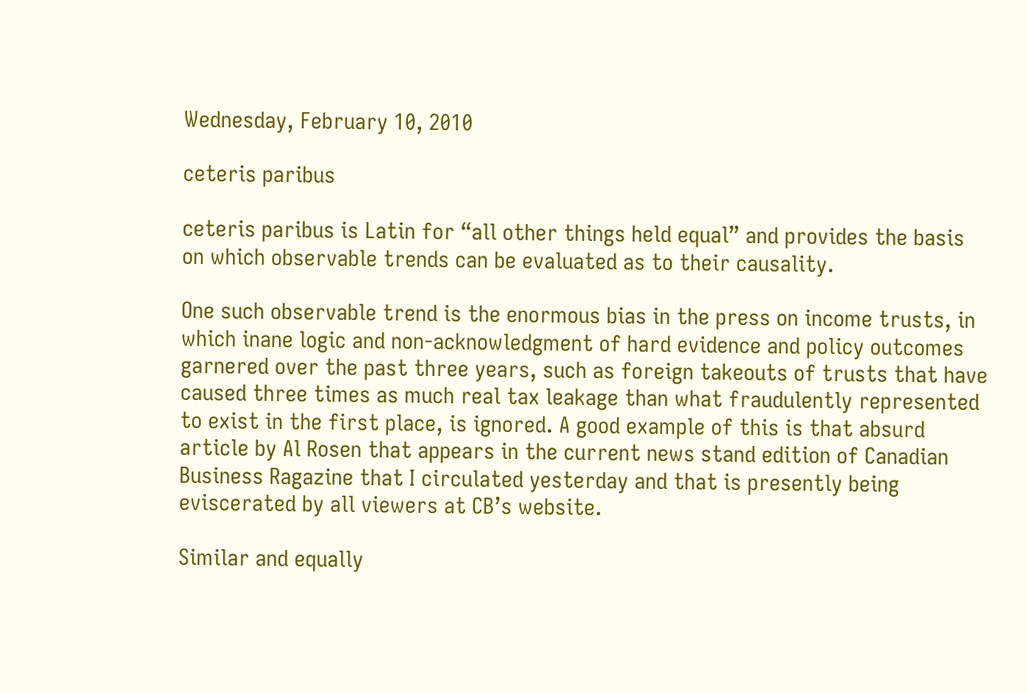Wednesday, February 10, 2010

ceteris paribus

ceteris paribus is Latin for “all other things held equal” and provides the basis on which observable trends can be evaluated as to their causality.

One such observable trend is the enormous bias in the press on income trusts, in which inane logic and non-acknowledgment of hard evidence and policy outcomes garnered over the past three years, such as foreign takeouts of trusts that have caused three times as much real tax leakage than what fraudulently represented to exist in the first place, is ignored. A good example of this is that absurd article by Al Rosen that appears in the current news stand edition of Canadian Business Ragazine that I circulated yesterday and that is presently being eviscerated by all viewers at CB’s website.

Similar and equally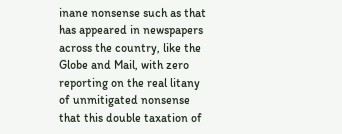inane nonsense such as that has appeared in newspapers across the country, like the Globe and Mail, with zero reporting on the real litany of unmitigated nonsense that this double taxation of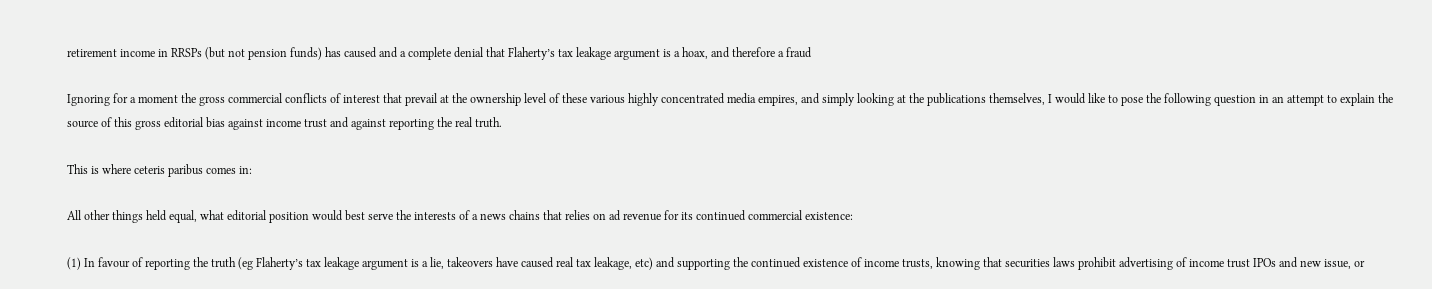retirement income in RRSPs (but not pension funds) has caused and a complete denial that Flaherty’s tax leakage argument is a hoax, and therefore a fraud

Ignoring for a moment the gross commercial conflicts of interest that prevail at the ownership level of these various highly concentrated media empires, and simply looking at the publications themselves, I would like to pose the following question in an attempt to explain the source of this gross editorial bias against income trust and against reporting the real truth.

This is where ceteris paribus comes in:

All other things held equal, what editorial position would best serve the interests of a news chains that relies on ad revenue for its continued commercial existence:

(1) In favour of reporting the truth (eg Flaherty’s tax leakage argument is a lie, takeovers have caused real tax leakage, etc) and supporting the continued existence of income trusts, knowing that securities laws prohibit advertising of income trust IPOs and new issue, or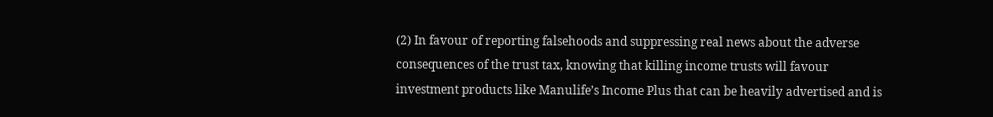(2) In favour of reporting falsehoods and suppressing real news about the adverse consequences of the trust tax, knowing that killing income trusts will favour investment products like Manulife’s Income Plus that can be heavily advertised and is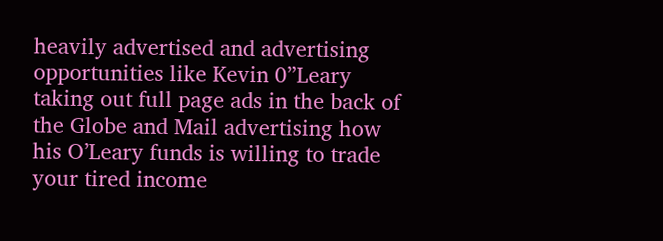heavily advertised and advertising opportunities like Kevin 0”Leary taking out full page ads in the back of the Globe and Mail advertising how his O’Leary funds is willing to trade your tired income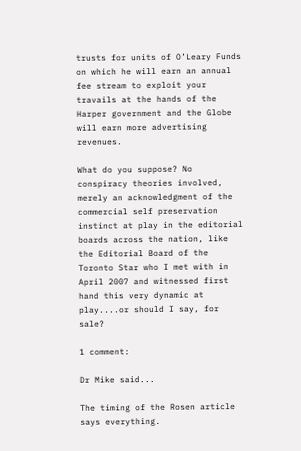trusts for units of O’Leary Funds on which he will earn an annual fee stream to exploit your travails at the hands of the Harper government and the Globe will earn more advertising revenues.

What do you suppose? No conspiracy theories involved, merely an acknowledgment of the commercial self preservation instinct at play in the editorial boards across the nation, like the Editorial Board of the Toronto Star who I met with in April 2007 and witnessed first hand this very dynamic at play....or should I say, for sale?

1 comment:

Dr Mike said...

The timing of the Rosen article says everything.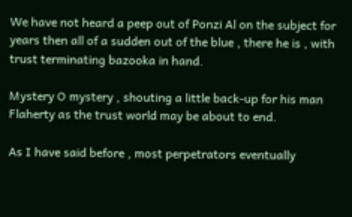We have not heard a peep out of Ponzi Al on the subject for years then all of a sudden out of the blue , there he is , with trust terminating bazooka in hand.

Mystery O mystery , shouting a little back-up for his man Flaherty as the trust world may be about to end.

As I have said before , most perpetrators eventually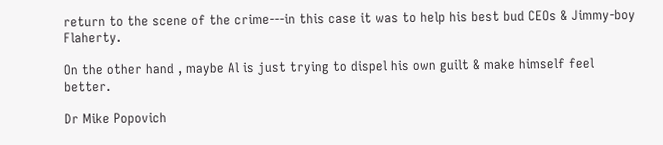return to the scene of the crime---in this case it was to help his best bud CEOs & Jimmy-boy Flaherty.

On the other hand , maybe Al is just trying to dispel his own guilt & make himself feel better.

Dr Mike Popovich